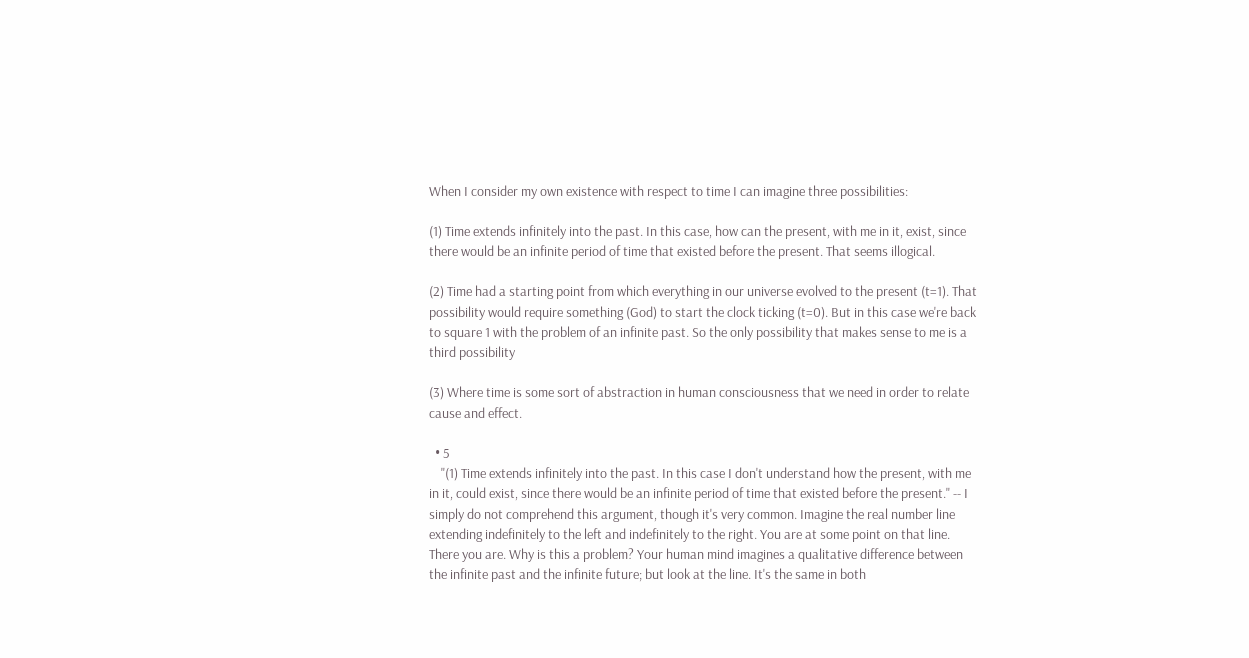When I consider my own existence with respect to time I can imagine three possibilities:

(1) Time extends infinitely into the past. In this case, how can the present, with me in it, exist, since there would be an infinite period of time that existed before the present. That seems illogical.

(2) Time had a starting point from which everything in our universe evolved to the present (t=1). That possibility would require something (God) to start the clock ticking (t=0). But in this case we're back to square 1 with the problem of an infinite past. So the only possibility that makes sense to me is a third possibility

(3) Where time is some sort of abstraction in human consciousness that we need in order to relate cause and effect.

  • 5
    "(1) Time extends infinitely into the past. In this case I don't understand how the present, with me in it, could exist, since there would be an infinite period of time that existed before the present." -- I simply do not comprehend this argument, though it's very common. Imagine the real number line extending indefinitely to the left and indefinitely to the right. You are at some point on that line. There you are. Why is this a problem? Your human mind imagines a qualitative difference between the infinite past and the infinite future; but look at the line. It's the same in both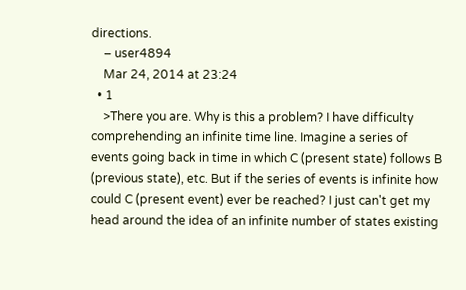directions.
    – user4894
    Mar 24, 2014 at 23:24
  • 1
    >There you are. Why is this a problem? I have difficulty comprehending an infinite time line. Imagine a series of events going back in time in which C (present state) follows B (previous state), etc. But if the series of events is infinite how could C (present event) ever be reached? I just can't get my head around the idea of an infinite number of states existing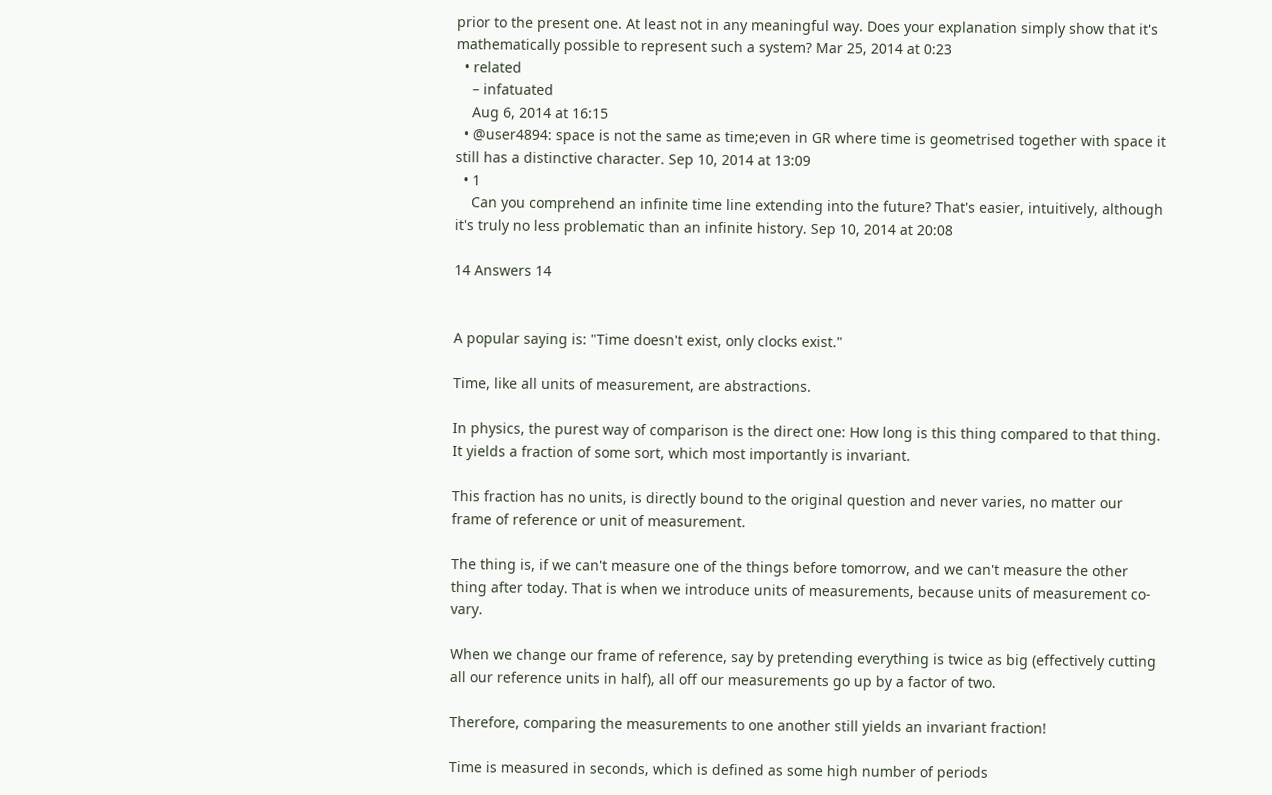prior to the present one. At least not in any meaningful way. Does your explanation simply show that it's mathematically possible to represent such a system? Mar 25, 2014 at 0:23
  • related
    – infatuated
    Aug 6, 2014 at 16:15
  • @user4894: space is not the same as time;even in GR where time is geometrised together with space it still has a distinctive character. Sep 10, 2014 at 13:09
  • 1
    Can you comprehend an infinite time line extending into the future? That's easier, intuitively, although it's truly no less problematic than an infinite history. Sep 10, 2014 at 20:08

14 Answers 14


A popular saying is: "Time doesn't exist, only clocks exist."

Time, like all units of measurement, are abstractions.

In physics, the purest way of comparison is the direct one: How long is this thing compared to that thing. It yields a fraction of some sort, which most importantly is invariant.

This fraction has no units, is directly bound to the original question and never varies, no matter our frame of reference or unit of measurement.

The thing is, if we can't measure one of the things before tomorrow, and we can't measure the other thing after today. That is when we introduce units of measurements, because units of measurement co-vary.

When we change our frame of reference, say by pretending everything is twice as big (effectively cutting all our reference units in half), all off our measurements go up by a factor of two.

Therefore, comparing the measurements to one another still yields an invariant fraction!

Time is measured in seconds, which is defined as some high number of periods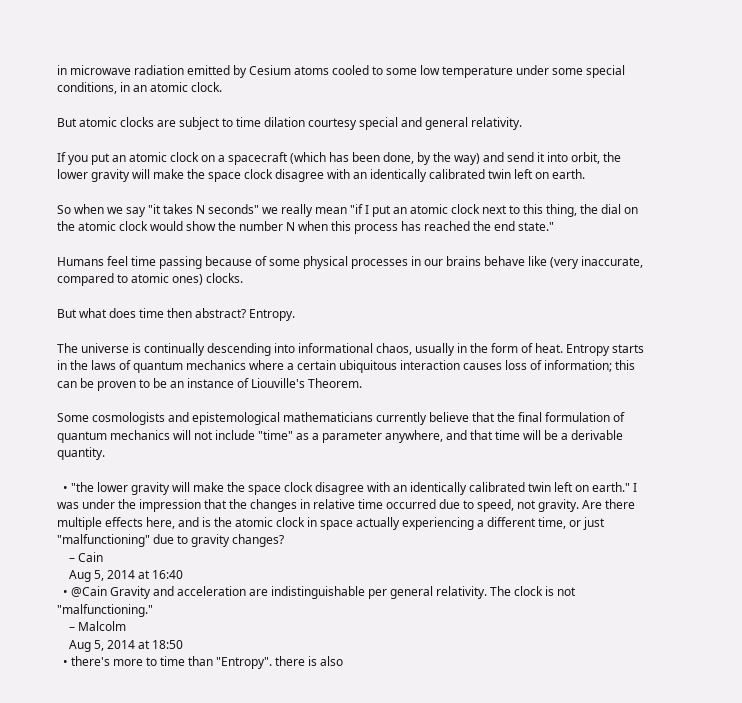in microwave radiation emitted by Cesium atoms cooled to some low temperature under some special conditions, in an atomic clock.

But atomic clocks are subject to time dilation courtesy special and general relativity.

If you put an atomic clock on a spacecraft (which has been done, by the way) and send it into orbit, the lower gravity will make the space clock disagree with an identically calibrated twin left on earth.

So when we say "it takes N seconds" we really mean "if I put an atomic clock next to this thing, the dial on the atomic clock would show the number N when this process has reached the end state."

Humans feel time passing because of some physical processes in our brains behave like (very inaccurate, compared to atomic ones) clocks.

But what does time then abstract? Entropy.

The universe is continually descending into informational chaos, usually in the form of heat. Entropy starts in the laws of quantum mechanics where a certain ubiquitous interaction causes loss of information; this can be proven to be an instance of Liouville's Theorem.

Some cosmologists and epistemological mathematicians currently believe that the final formulation of quantum mechanics will not include "time" as a parameter anywhere, and that time will be a derivable quantity.

  • "the lower gravity will make the space clock disagree with an identically calibrated twin left on earth." I was under the impression that the changes in relative time occurred due to speed, not gravity. Are there multiple effects here, and is the atomic clock in space actually experiencing a different time, or just "malfunctioning" due to gravity changes?
    – Cain
    Aug 5, 2014 at 16:40
  • @Cain Gravity and acceleration are indistinguishable per general relativity. The clock is not "malfunctioning."
    – Malcolm
    Aug 5, 2014 at 18:50
  • there's more to time than "Entropy". there is also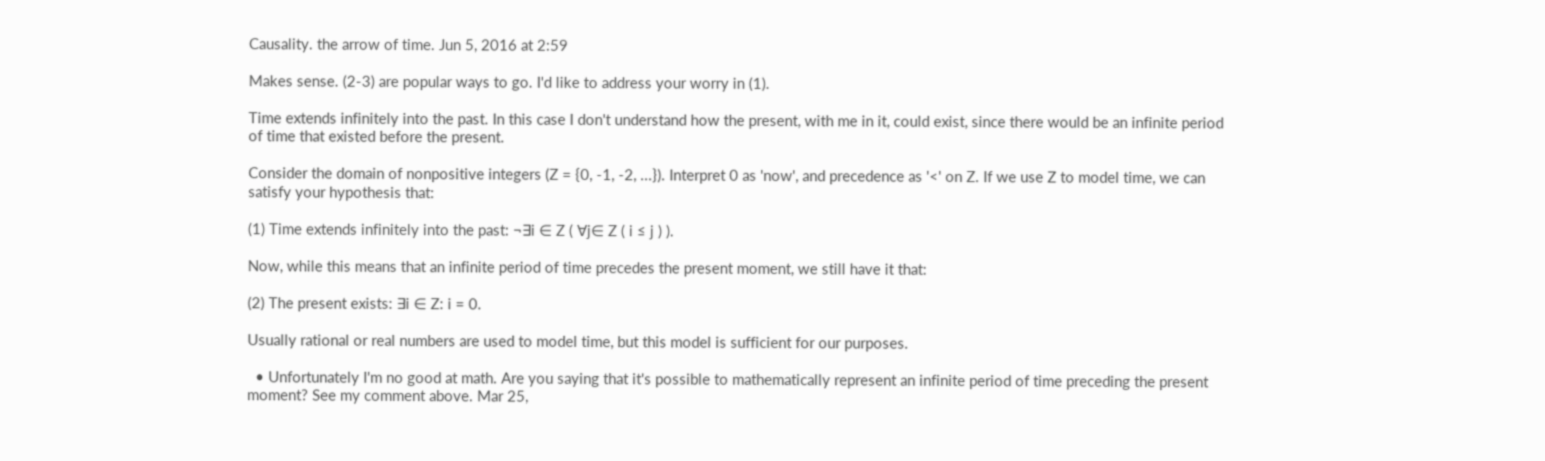Causality. the arrow of time. Jun 5, 2016 at 2:59

Makes sense. (2-3) are popular ways to go. I'd like to address your worry in (1).

Time extends infinitely into the past. In this case I don't understand how the present, with me in it, could exist, since there would be an infinite period of time that existed before the present.

Consider the domain of nonpositive integers (Z = {0, -1, -2, ...}). Interpret 0 as 'now', and precedence as '<' on Z. If we use Z to model time, we can satisfy your hypothesis that:

(1) Time extends infinitely into the past: ¬∃i ∈ Z ( ∀j∈ Z ( i ≤ j ) ).

Now, while this means that an infinite period of time precedes the present moment, we still have it that:

(2) The present exists: ∃i ∈ Z: i = 0.

Usually rational or real numbers are used to model time, but this model is sufficient for our purposes.

  • Unfortunately I'm no good at math. Are you saying that it's possible to mathematically represent an infinite period of time preceding the present moment? See my comment above. Mar 25,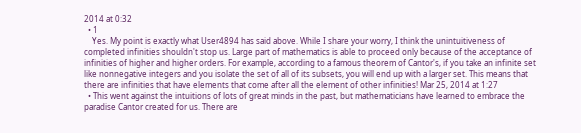2014 at 0:32
  • 1
    Yes. My point is exactly what User4894 has said above. While I share your worry, I think the unintuitiveness of completed infinities shouldn't stop us. Large part of mathematics is able to proceed only because of the acceptance of infinities of higher and higher orders. For example, according to a famous theorem of Cantor's, if you take an infinite set like nonnegative integers and you isolate the set of all of its subsets, you will end up with a larger set. This means that there are infinities that have elements that come after all the element of other infinities! Mar 25, 2014 at 1:27
  • This went against the intuitions of lots of great minds in the past, but mathematicians have learned to embrace the paradise Cantor created for us. There are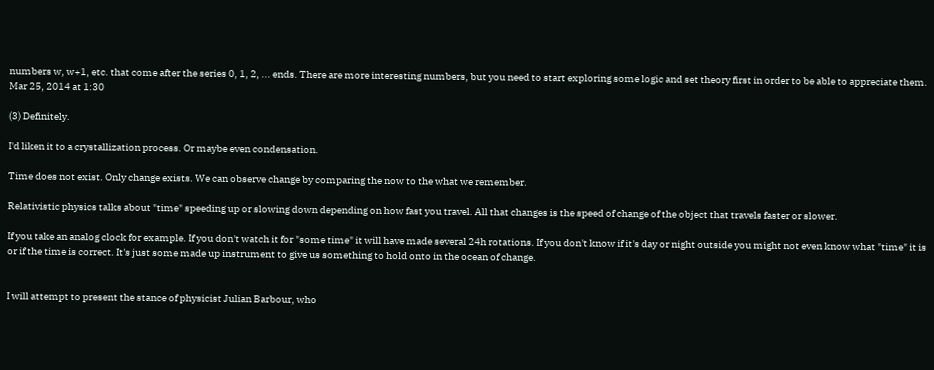numbers w, w+1, etc. that come after the series 0, 1, 2, ... ends. There are more interesting numbers, but you need to start exploring some logic and set theory first in order to be able to appreciate them. Mar 25, 2014 at 1:30

(3) Definitely.

I'd liken it to a crystallization process. Or maybe even condensation.

Time does not exist. Only change exists. We can observe change by comparing the now to the what we remember.

Relativistic physics talks about "time" speeding up or slowing down depending on how fast you travel. All that changes is the speed of change of the object that travels faster or slower.

If you take an analog clock for example. If you don't watch it for "some time" it will have made several 24h rotations. If you don't know if it's day or night outside you might not even know what "time" it is or if the time is correct. It's just some made up instrument to give us something to hold onto in the ocean of change.


I will attempt to present the stance of physicist Julian Barbour, who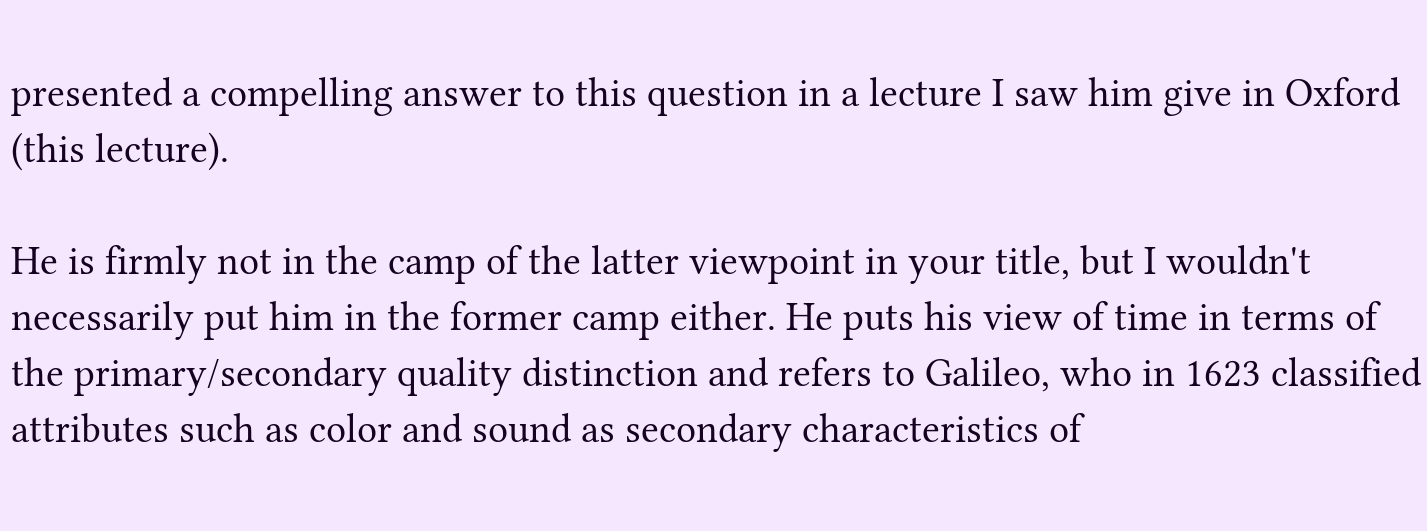presented a compelling answer to this question in a lecture I saw him give in Oxford (this lecture).

He is firmly not in the camp of the latter viewpoint in your title, but I wouldn't necessarily put him in the former camp either. He puts his view of time in terms of the primary/secondary quality distinction and refers to Galileo, who in 1623 classified attributes such as color and sound as secondary characteristics of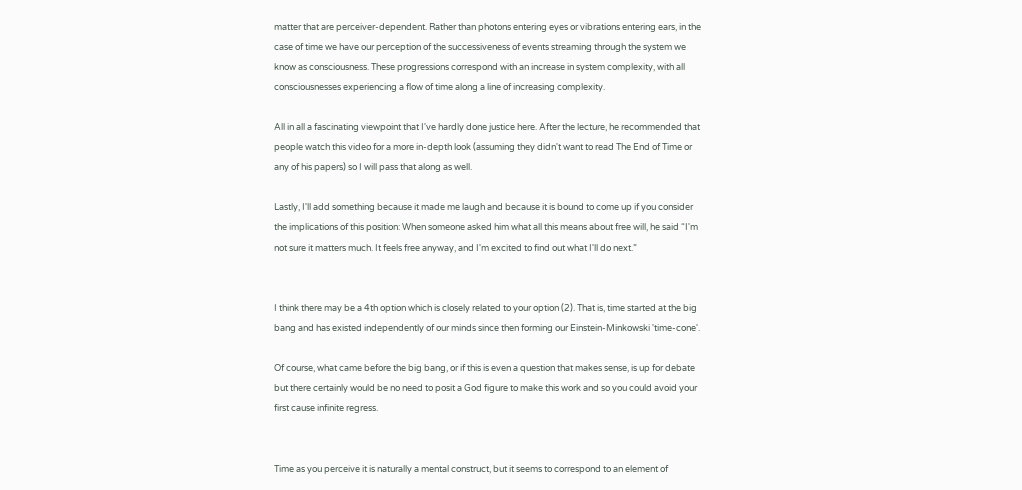matter that are perceiver-dependent. Rather than photons entering eyes or vibrations entering ears, in the case of time we have our perception of the successiveness of events streaming through the system we know as consciousness. These progressions correspond with an increase in system complexity, with all consciousnesses experiencing a flow of time along a line of increasing complexity.

All in all a fascinating viewpoint that I've hardly done justice here. After the lecture, he recommended that people watch this video for a more in-depth look (assuming they didn't want to read The End of Time or any of his papers) so I will pass that along as well.

Lastly, I'll add something because it made me laugh and because it is bound to come up if you consider the implications of this position: When someone asked him what all this means about free will, he said “I'm not sure it matters much. It feels free anyway, and I'm excited to find out what I'll do next.”


I think there may be a 4th option which is closely related to your option (2). That is, time started at the big bang and has existed independently of our minds since then forming our Einstein-Minkowski 'time-cone'.

Of course, what came before the big bang, or if this is even a question that makes sense, is up for debate but there certainly would be no need to posit a God figure to make this work and so you could avoid your first cause infinite regress.


Time as you perceive it is naturally a mental construct, but it seems to correspond to an element of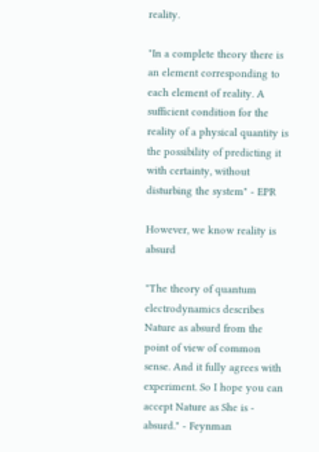reality.

"In a complete theory there is an element corresponding to each element of reality. A sufficient condition for the reality of a physical quantity is the possibility of predicting it with certainty, without disturbing the system" - EPR

However, we know reality is absurd

"The theory of quantum electrodynamics describes Nature as absurd from the point of view of common sense. And it fully agrees with experiment. So I hope you can accept Nature as She is - absurd." - Feynman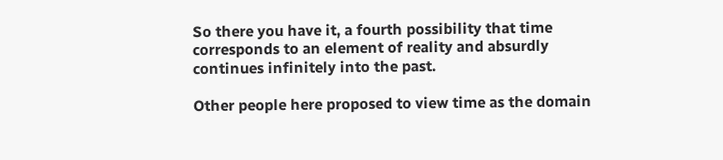So there you have it, a fourth possibility that time corresponds to an element of reality and absurdly continues infinitely into the past.

Other people here proposed to view time as the domain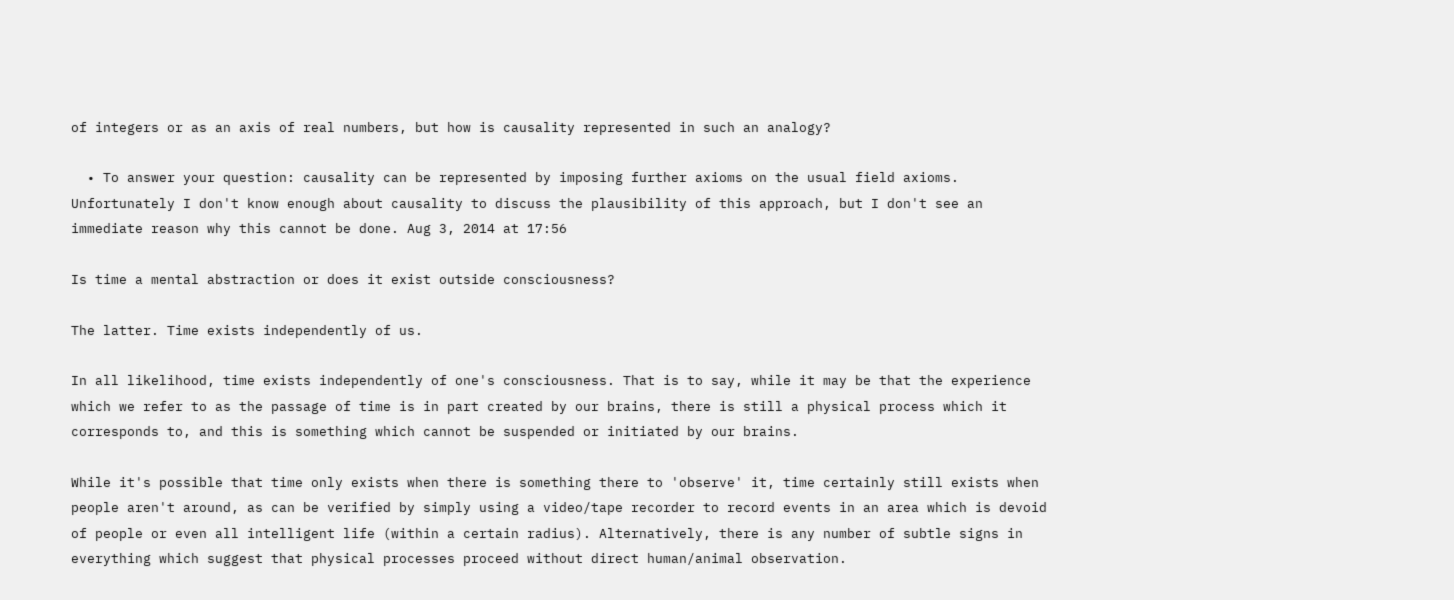of integers or as an axis of real numbers, but how is causality represented in such an analogy?

  • To answer your question: causality can be represented by imposing further axioms on the usual field axioms. Unfortunately I don't know enough about causality to discuss the plausibility of this approach, but I don't see an immediate reason why this cannot be done. Aug 3, 2014 at 17:56

Is time a mental abstraction or does it exist outside consciousness?

The latter. Time exists independently of us.

In all likelihood, time exists independently of one's consciousness. That is to say, while it may be that the experience which we refer to as the passage of time is in part created by our brains, there is still a physical process which it corresponds to, and this is something which cannot be suspended or initiated by our brains.

While it's possible that time only exists when there is something there to 'observe' it, time certainly still exists when people aren't around, as can be verified by simply using a video/tape recorder to record events in an area which is devoid of people or even all intelligent life (within a certain radius). Alternatively, there is any number of subtle signs in everything which suggest that physical processes proceed without direct human/animal observation.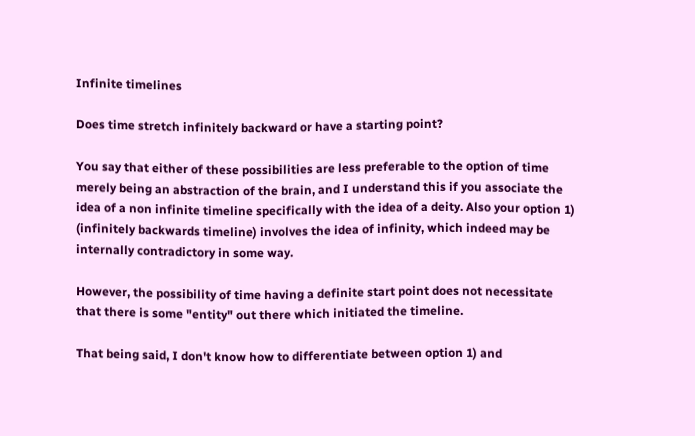Infinite timelines

Does time stretch infinitely backward or have a starting point?

You say that either of these possibilities are less preferable to the option of time merely being an abstraction of the brain, and I understand this if you associate the idea of a non infinite timeline specifically with the idea of a deity. Also your option 1) (infinitely backwards timeline) involves the idea of infinity, which indeed may be internally contradictory in some way.

However, the possibility of time having a definite start point does not necessitate that there is some "entity" out there which initiated the timeline.

That being said, I don't know how to differentiate between option 1) and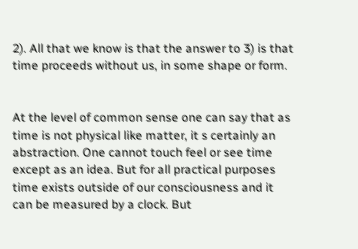2). All that we know is that the answer to 3) is that time proceeds without us, in some shape or form.


At the level of common sense one can say that as time is not physical like matter, it s certainly an abstraction. One cannot touch feel or see time except as an idea. But for all practical purposes time exists outside of our consciousness and it can be measured by a clock. But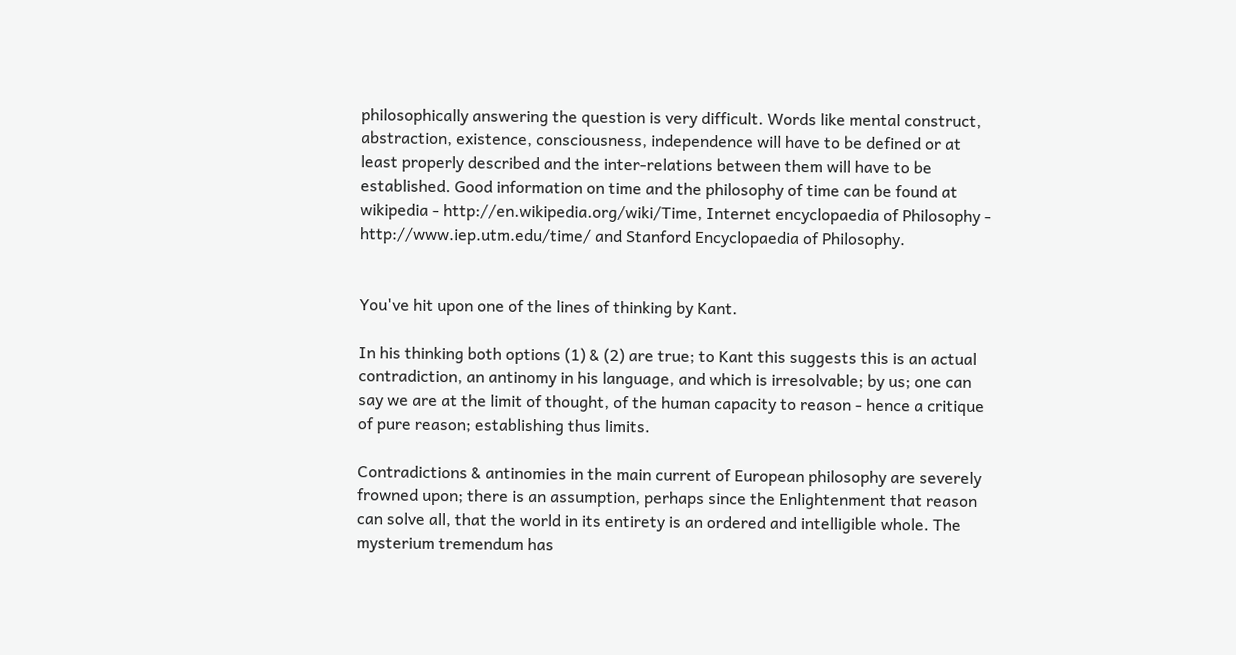philosophically answering the question is very difficult. Words like mental construct, abstraction, existence, consciousness, independence will have to be defined or at least properly described and the inter-relations between them will have to be established. Good information on time and the philosophy of time can be found at wikipedia - http://en.wikipedia.org/wiki/Time, Internet encyclopaedia of Philosophy - http://www.iep.utm.edu/time/ and Stanford Encyclopaedia of Philosophy.


You've hit upon one of the lines of thinking by Kant.

In his thinking both options (1) & (2) are true; to Kant this suggests this is an actual contradiction, an antinomy in his language, and which is irresolvable; by us; one can say we are at the limit of thought, of the human capacity to reason - hence a critique of pure reason; establishing thus limits.

Contradictions & antinomies in the main current of European philosophy are severely frowned upon; there is an assumption, perhaps since the Enlightenment that reason can solve all, that the world in its entirety is an ordered and intelligible whole. The mysterium tremendum has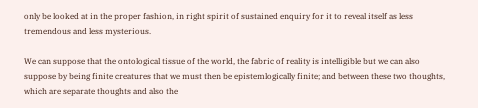only be looked at in the proper fashion, in right spirit of sustained enquiry for it to reveal itself as less tremendous and less mysterious.

We can suppose that the ontological tissue of the world, the fabric of reality is intelligible but we can also suppose by being finite creatures that we must then be epistemlogically finite; and between these two thoughts, which are separate thoughts and also the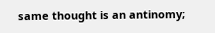same thought is an antinomy;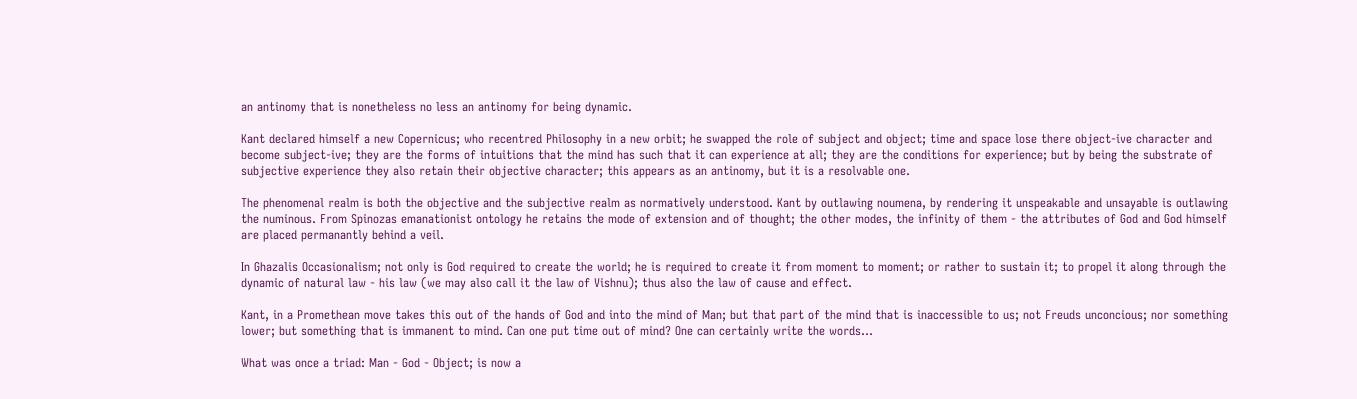an antinomy that is nonetheless no less an antinomy for being dynamic.

Kant declared himself a new Copernicus; who recentred Philosophy in a new orbit; he swapped the role of subject and object; time and space lose there object-ive character and become subject-ive; they are the forms of intuitions that the mind has such that it can experience at all; they are the conditions for experience; but by being the substrate of subjective experience they also retain their objective character; this appears as an antinomy, but it is a resolvable one.

The phenomenal realm is both the objective and the subjective realm as normatively understood. Kant by outlawing noumena, by rendering it unspeakable and unsayable is outlawing the numinous. From Spinozas emanationist ontology he retains the mode of extension and of thought; the other modes, the infinity of them - the attributes of God and God himself are placed permanantly behind a veil.

In Ghazalis Occasionalism; not only is God required to create the world; he is required to create it from moment to moment; or rather to sustain it; to propel it along through the dynamic of natural law - his law (we may also call it the law of Vishnu); thus also the law of cause and effect.

Kant, in a Promethean move takes this out of the hands of God and into the mind of Man; but that part of the mind that is inaccessible to us; not Freuds unconcious; nor something lower; but something that is immanent to mind. Can one put time out of mind? One can certainly write the words...

What was once a triad: Man - God - Object; is now a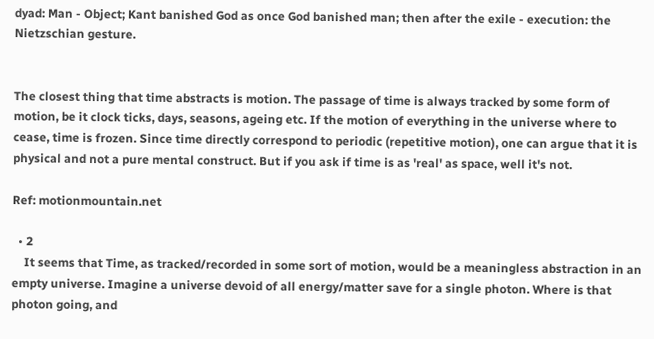dyad: Man - Object; Kant banished God as once God banished man; then after the exile - execution: the Nietzschian gesture.


The closest thing that time abstracts is motion. The passage of time is always tracked by some form of motion, be it clock ticks, days, seasons, ageing etc. If the motion of everything in the universe where to cease, time is frozen. Since time directly correspond to periodic (repetitive motion), one can argue that it is physical and not a pure mental construct. But if you ask if time is as 'real' as space, well it's not.

Ref: motionmountain.net

  • 2
    It seems that Time, as tracked/recorded in some sort of motion, would be a meaningless abstraction in an empty universe. Imagine a universe devoid of all energy/matter save for a single photon. Where is that photon going, and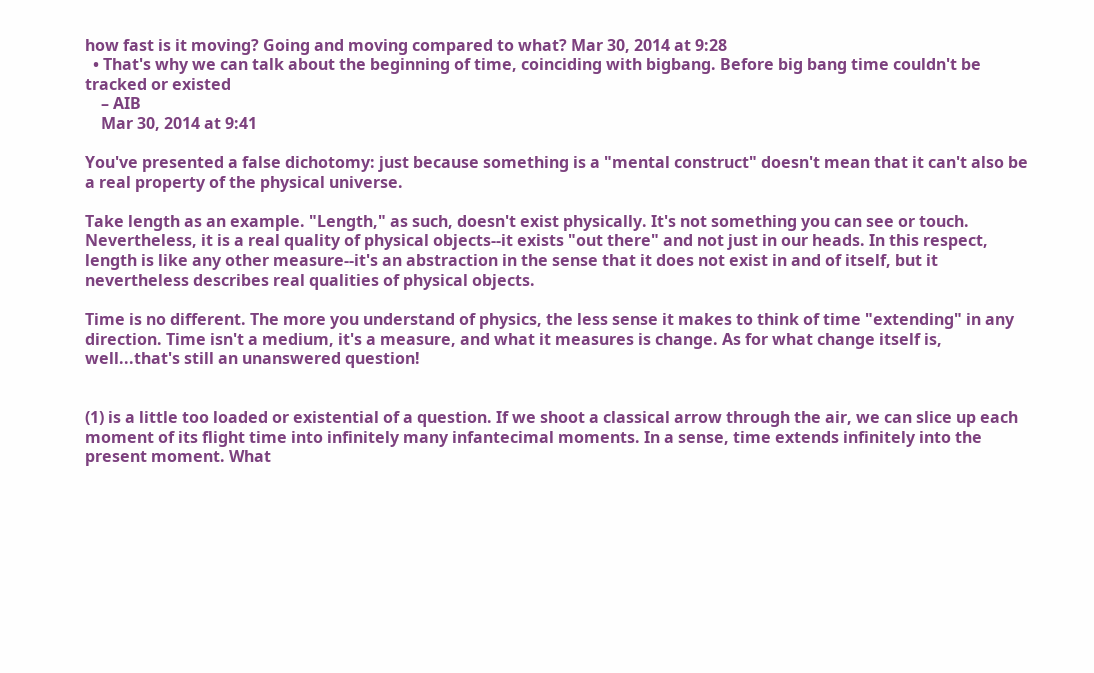how fast is it moving? Going and moving compared to what? Mar 30, 2014 at 9:28
  • That's why we can talk about the beginning of time, coinciding with bigbang. Before big bang time couldn't be tracked or existed
    – AIB
    Mar 30, 2014 at 9:41

You've presented a false dichotomy: just because something is a "mental construct" doesn't mean that it can't also be a real property of the physical universe.

Take length as an example. "Length," as such, doesn't exist physically. It's not something you can see or touch. Nevertheless, it is a real quality of physical objects--it exists "out there" and not just in our heads. In this respect, length is like any other measure--it's an abstraction in the sense that it does not exist in and of itself, but it nevertheless describes real qualities of physical objects.

Time is no different. The more you understand of physics, the less sense it makes to think of time "extending" in any direction. Time isn't a medium, it's a measure, and what it measures is change. As for what change itself is, well...that's still an unanswered question!


(1) is a little too loaded or existential of a question. If we shoot a classical arrow through the air, we can slice up each moment of its flight time into infinitely many infantecimal moments. In a sense, time extends infinitely into the present moment. What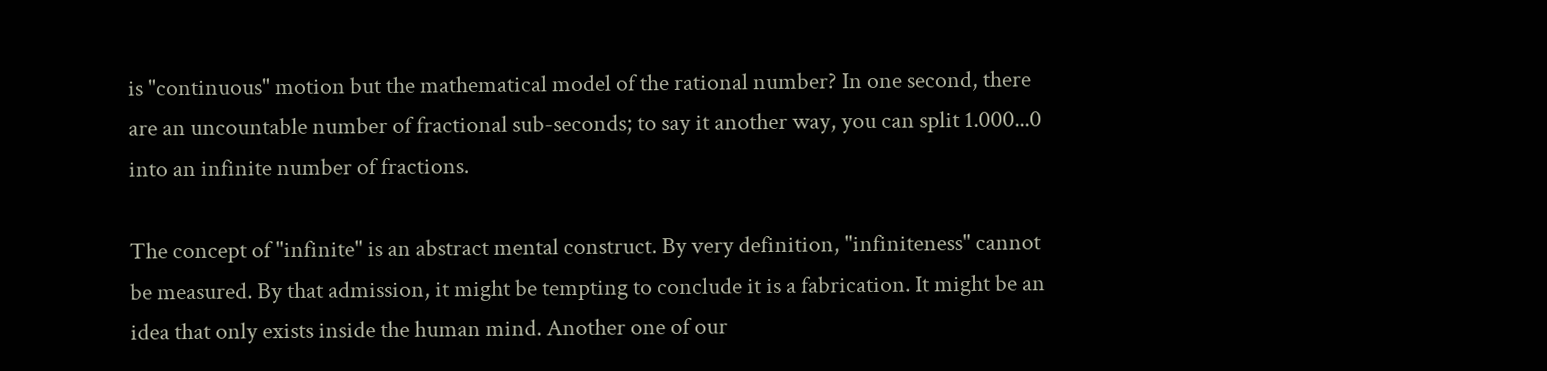is "continuous" motion but the mathematical model of the rational number? In one second, there are an uncountable number of fractional sub-seconds; to say it another way, you can split 1.000...0 into an infinite number of fractions.

The concept of "infinite" is an abstract mental construct. By very definition, "infiniteness" cannot be measured. By that admission, it might be tempting to conclude it is a fabrication. It might be an idea that only exists inside the human mind. Another one of our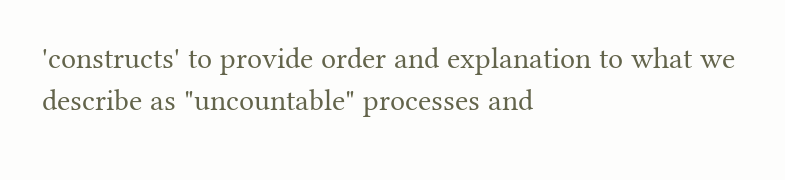'constructs' to provide order and explanation to what we describe as "uncountable" processes and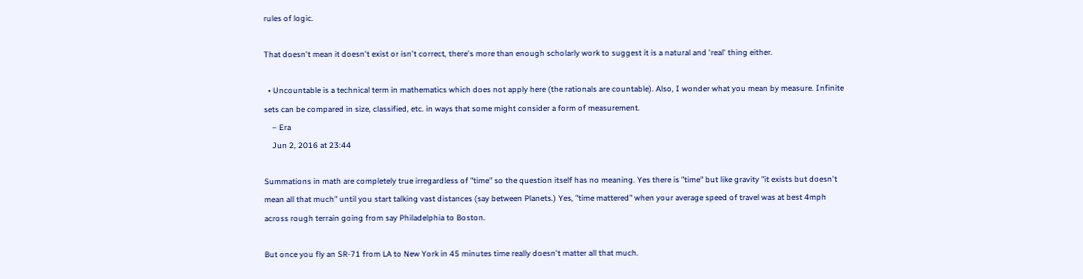rules of logic.

That doesn't mean it doesn't exist or isn't correct, there's more than enough scholarly work to suggest it is a natural and 'real' thing either.

  • Uncountable is a technical term in mathematics which does not apply here (the rationals are countable). Also, I wonder what you mean by measure. Infinite sets can be compared in size, classified, etc. in ways that some might consider a form of measurement.
    – Era
    Jun 2, 2016 at 23:44

Summations in math are completely true irregardless of "time" so the question itself has no meaning. Yes there is "time" but like gravity "it exists but doesn't mean all that much" until you start talking vast distances (say between Planets.) Yes, "time mattered" when your average speed of travel was at best 4mph across rough terrain going from say Philadelphia to Boston.

But once you fly an SR-71 from LA to New York in 45 minutes time really doesn't matter all that much.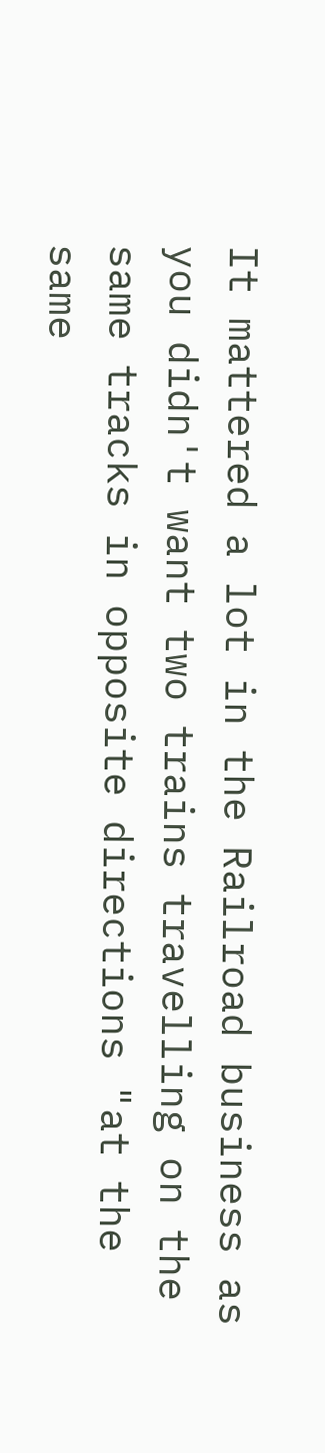It mattered a lot in the Railroad business as you didn't want two trains travelling on the same tracks in opposite directions "at the same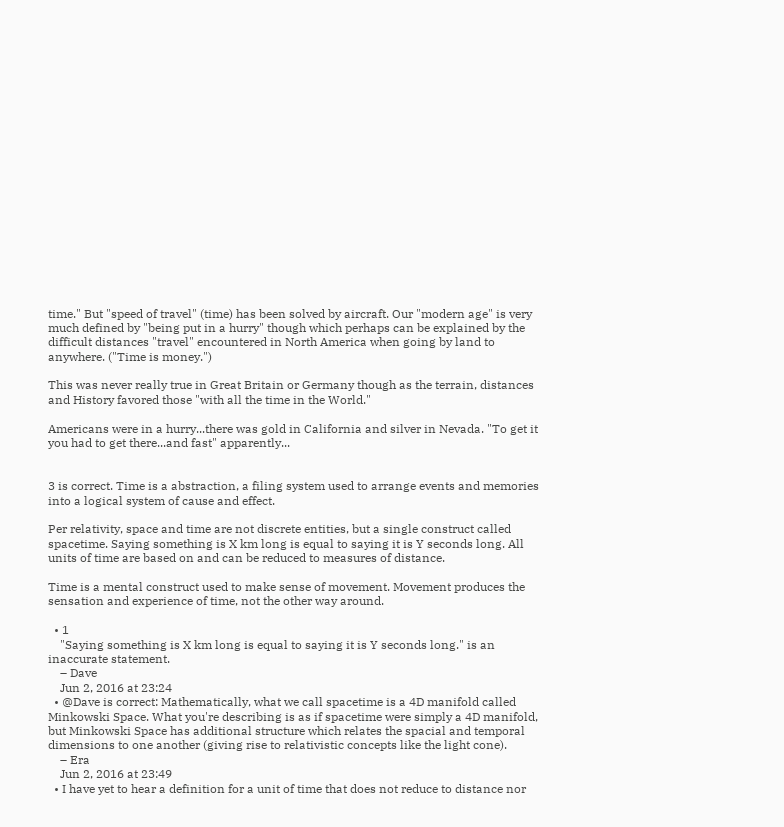time." But "speed of travel" (time) has been solved by aircraft. Our "modern age" is very much defined by "being put in a hurry" though which perhaps can be explained by the difficult distances "travel" encountered in North America when going by land to anywhere. ("Time is money.")

This was never really true in Great Britain or Germany though as the terrain, distances and History favored those "with all the time in the World."

Americans were in a hurry...there was gold in California and silver in Nevada. "To get it you had to get there...and fast" apparently...


3 is correct. Time is a abstraction, a filing system used to arrange events and memories into a logical system of cause and effect.

Per relativity, space and time are not discrete entities, but a single construct called spacetime. Saying something is X km long is equal to saying it is Y seconds long. All units of time are based on and can be reduced to measures of distance.

Time is a mental construct used to make sense of movement. Movement produces the sensation and experience of time, not the other way around.

  • 1
    "Saying something is X km long is equal to saying it is Y seconds long." is an inaccurate statement.
    – Dave
    Jun 2, 2016 at 23:24
  • @Dave is correct: Mathematically, what we call spacetime is a 4D manifold called Minkowski Space. What you're describing is as if spacetime were simply a 4D manifold, but Minkowski Space has additional structure which relates the spacial and temporal dimensions to one another (giving rise to relativistic concepts like the light cone).
    – Era
    Jun 2, 2016 at 23:49
  • I have yet to hear a definition for a unit of time that does not reduce to distance nor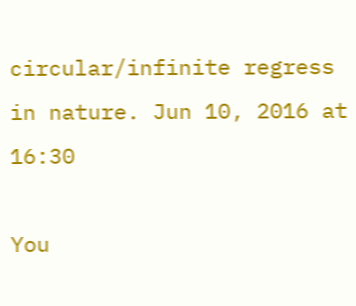circular/infinite regress in nature. Jun 10, 2016 at 16:30

You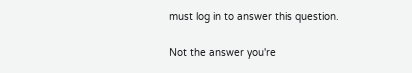must log in to answer this question.

Not the answer you're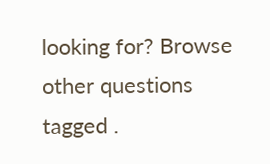looking for? Browse other questions tagged .